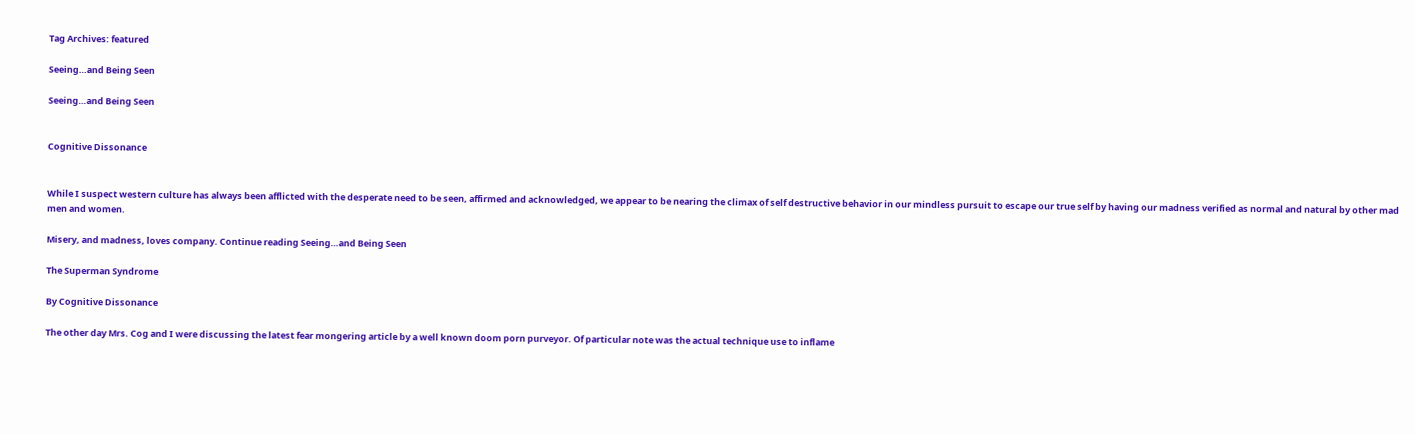Tag Archives: featured

Seeing…and Being Seen

Seeing…and Being Seen


Cognitive Dissonance


While I suspect western culture has always been afflicted with the desperate need to be seen, affirmed and acknowledged, we appear to be nearing the climax of self destructive behavior in our mindless pursuit to escape our true self by having our madness verified as normal and natural by other mad men and women.

Misery, and madness, loves company. Continue reading Seeing…and Being Seen

The Superman Syndrome

By Cognitive Dissonance

The other day Mrs. Cog and I were discussing the latest fear mongering article by a well known doom porn purveyor. Of particular note was the actual technique use to inflame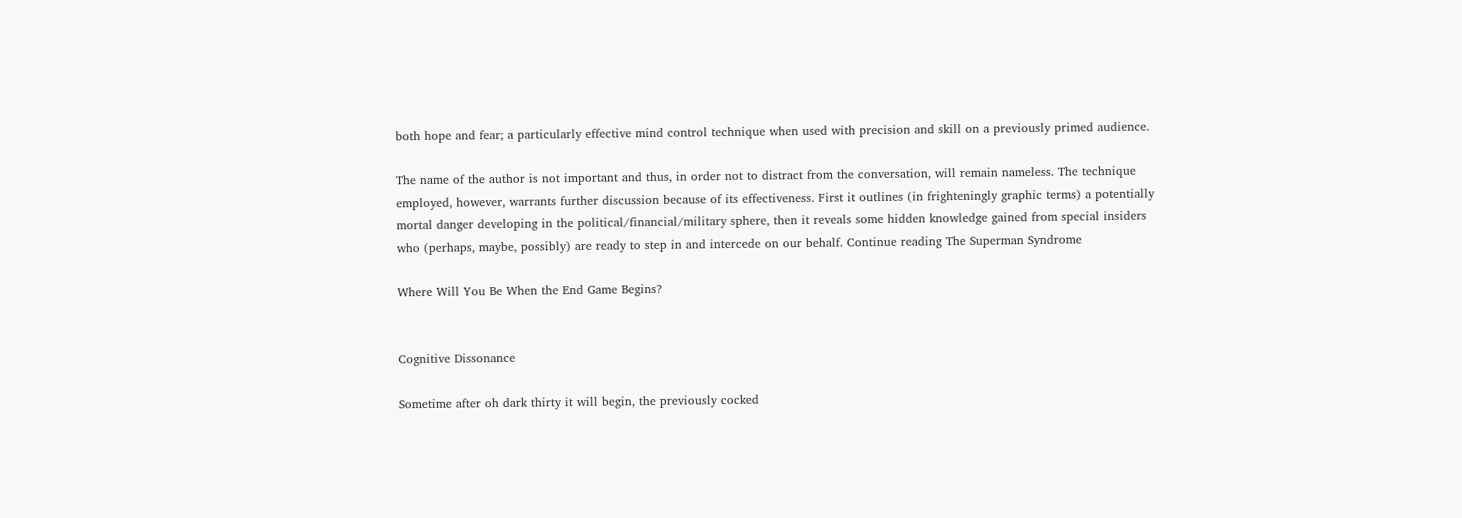both hope and fear; a particularly effective mind control technique when used with precision and skill on a previously primed audience.

The name of the author is not important and thus, in order not to distract from the conversation, will remain nameless. The technique employed, however, warrants further discussion because of its effectiveness. First it outlines (in frighteningly graphic terms) a potentially mortal danger developing in the political/financial/military sphere, then it reveals some hidden knowledge gained from special insiders who (perhaps, maybe, possibly) are ready to step in and intercede on our behalf. Continue reading The Superman Syndrome

Where Will You Be When the End Game Begins?


Cognitive Dissonance

Sometime after oh dark thirty it will begin, the previously cocked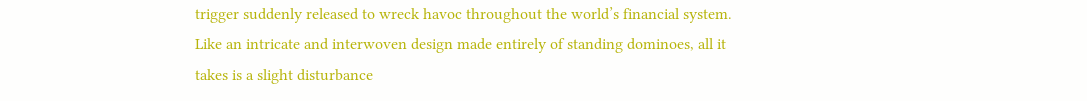trigger suddenly released to wreck havoc throughout the world’s financial system. Like an intricate and interwoven design made entirely of standing dominoes, all it takes is a slight disturbance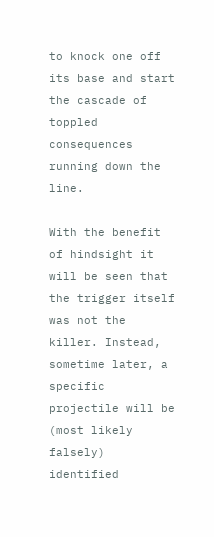to knock one off its base and start the cascade of toppled consequences running down the line.

With the benefit of hindsight it will be seen that the trigger itself was not the killer. Instead, sometime later, a specific projectile will be (most likely falsely) identified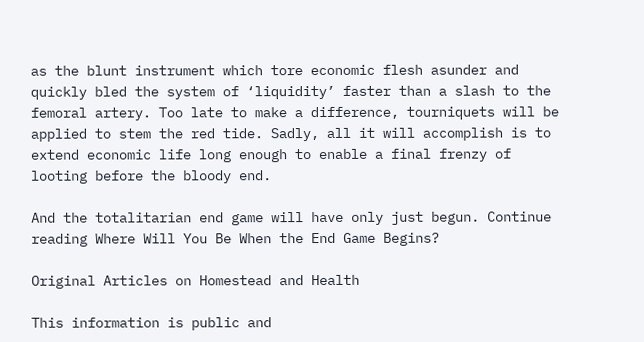as the blunt instrument which tore economic flesh asunder and quickly bled the system of ‘liquidity’ faster than a slash to the femoral artery. Too late to make a difference, tourniquets will be applied to stem the red tide. Sadly, all it will accomplish is to extend economic life long enough to enable a final frenzy of looting before the bloody end.

And the totalitarian end game will have only just begun. Continue reading Where Will You Be When the End Game Begins?

Original Articles on Homestead and Health

This information is public and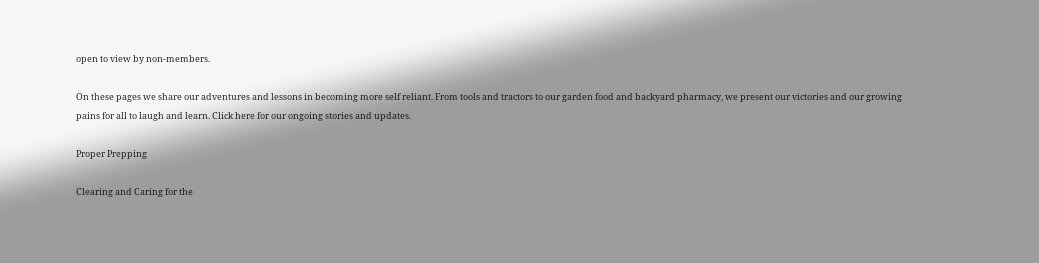open to view by non-members.

On these pages we share our adventures and lessons in becoming more self reliant. From tools and tractors to our garden food and backyard pharmacy, we present our victories and our growing pains for all to laugh and learn. Click here for our ongoing stories and updates.

Proper Prepping

Clearing and Caring for the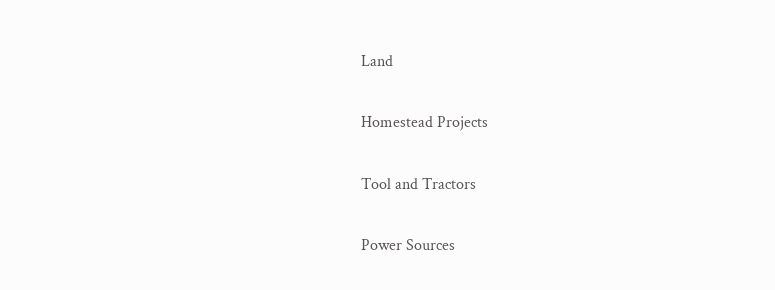Land

Homestead Projects

Tool and Tractors

Power Sources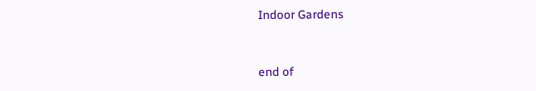Indoor Gardens


end of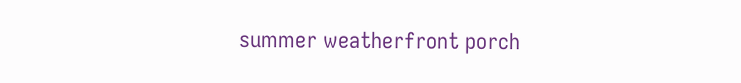summer weatherfront porch